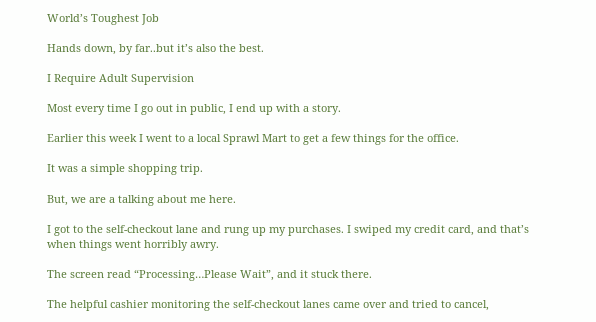World’s Toughest Job

Hands down, by far..but it’s also the best.

I Require Adult Supervision

Most every time I go out in public, I end up with a story.

Earlier this week I went to a local Sprawl Mart to get a few things for the office.

It was a simple shopping trip.

But, we are a talking about me here.

I got to the self-checkout lane and rung up my purchases. I swiped my credit card, and that’s when things went horribly awry.

The screen read “Processing…Please Wait”, and it stuck there.

The helpful cashier monitoring the self-checkout lanes came over and tried to cancel,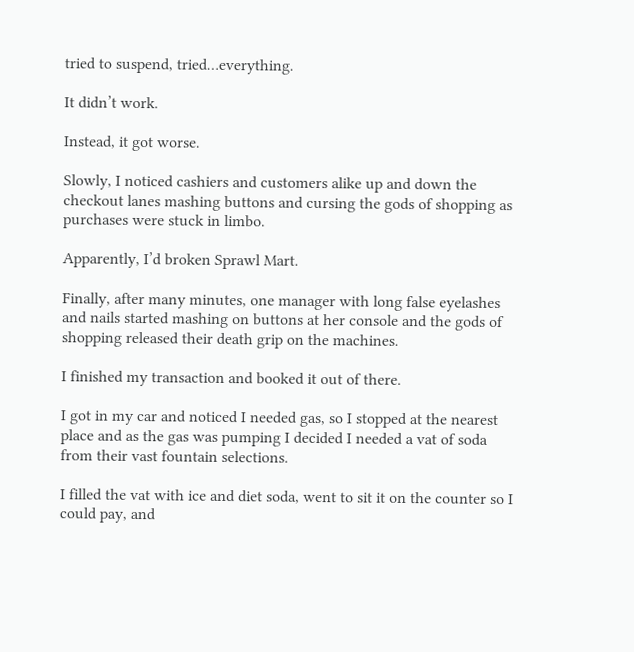tried to suspend, tried…everything.

It didn’t work.

Instead, it got worse.

Slowly, I noticed cashiers and customers alike up and down the checkout lanes mashing buttons and cursing the gods of shopping as purchases were stuck in limbo.

Apparently, I’d broken Sprawl Mart.

Finally, after many minutes, one manager with long false eyelashes and nails started mashing on buttons at her console and the gods of shopping released their death grip on the machines.

I finished my transaction and booked it out of there.

I got in my car and noticed I needed gas, so I stopped at the nearest place and as the gas was pumping I decided I needed a vat of soda from their vast fountain selections.

I filled the vat with ice and diet soda, went to sit it on the counter so I could pay, and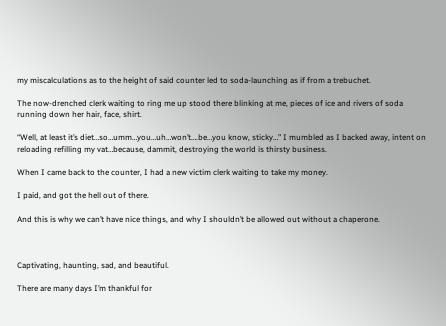my miscalculations as to the height of said counter led to soda-launching as if from a trebuchet.

The now-drenched clerk waiting to ring me up stood there blinking at me, pieces of ice and rivers of soda running down her hair, face, shirt.

“Well, at least it’s diet…so…umm…you…uh…won’t….be…you know, sticky…” I mumbled as I backed away, intent on reloading refilling my vat…because, dammit, destroying the world is thirsty business.

When I came back to the counter, I had a new victim clerk waiting to take my money.

I paid, and got the hell out of there.

And this is why we can’t have nice things, and why I shouldn’t be allowed out without a chaperone.



Captivating, haunting, sad, and beautiful.

There are many days I’m thankful for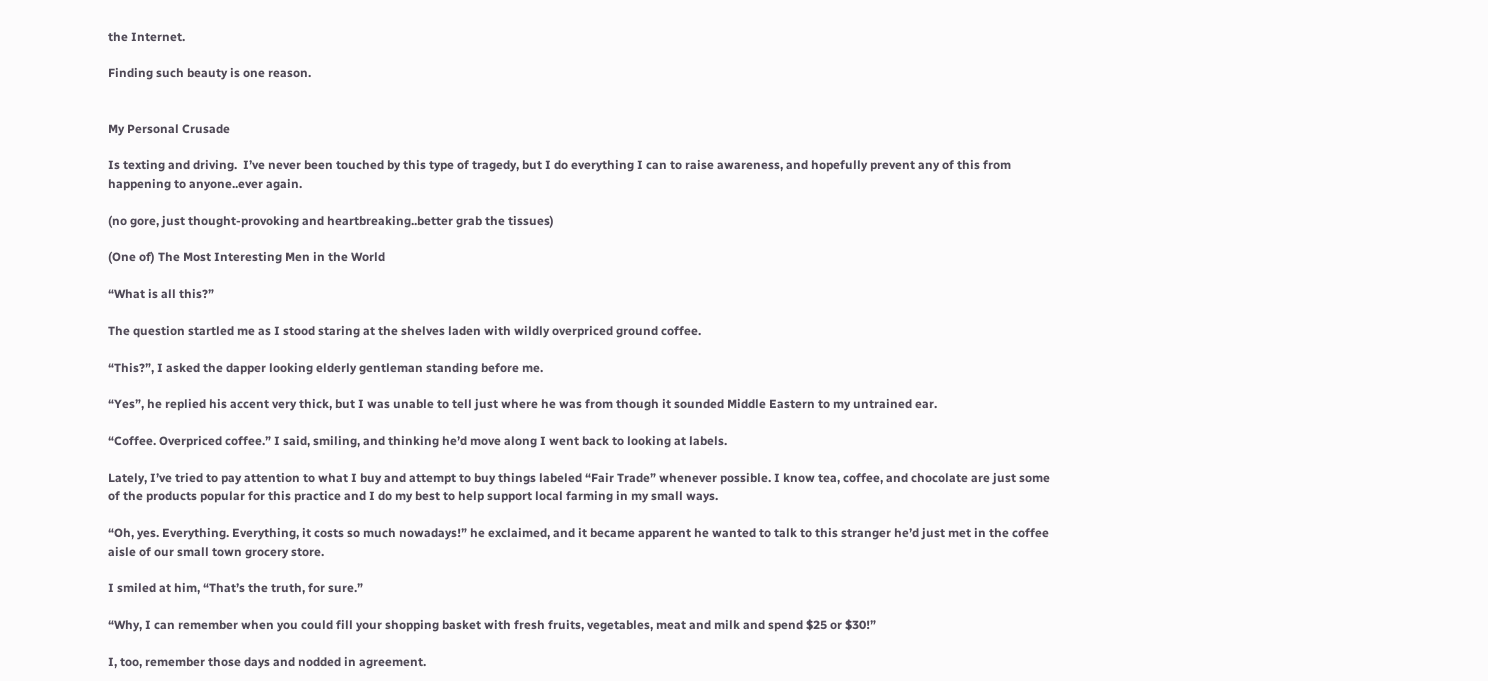the Internet.

Finding such beauty is one reason.


My Personal Crusade

Is texting and driving.  I’ve never been touched by this type of tragedy, but I do everything I can to raise awareness, and hopefully prevent any of this from happening to anyone..ever again.

(no gore, just thought-provoking and heartbreaking..better grab the tissues)

(One of) The Most Interesting Men in the World

“What is all this?”

The question startled me as I stood staring at the shelves laden with wildly overpriced ground coffee.

“This?”, I asked the dapper looking elderly gentleman standing before me.

“Yes”, he replied his accent very thick, but I was unable to tell just where he was from though it sounded Middle Eastern to my untrained ear.

“Coffee. Overpriced coffee.” I said, smiling, and thinking he’d move along I went back to looking at labels.

Lately, I’ve tried to pay attention to what I buy and attempt to buy things labeled “Fair Trade” whenever possible. I know tea, coffee, and chocolate are just some of the products popular for this practice and I do my best to help support local farming in my small ways.

“Oh, yes. Everything. Everything, it costs so much nowadays!” he exclaimed, and it became apparent he wanted to talk to this stranger he’d just met in the coffee aisle of our small town grocery store.

I smiled at him, “That’s the truth, for sure.”

“Why, I can remember when you could fill your shopping basket with fresh fruits, vegetables, meat and milk and spend $25 or $30!”

I, too, remember those days and nodded in agreement.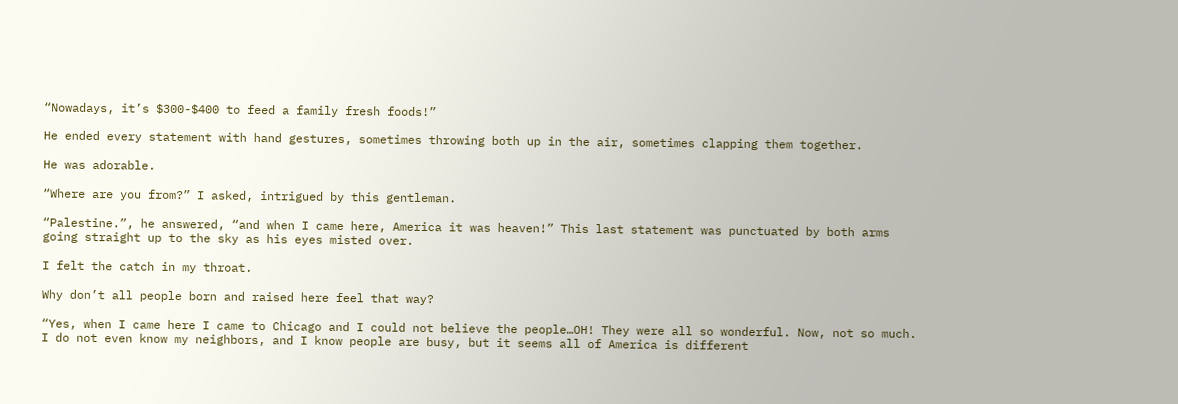“Nowadays, it’s $300-$400 to feed a family fresh foods!”

He ended every statement with hand gestures, sometimes throwing both up in the air, sometimes clapping them together.

He was adorable.

“Where are you from?” I asked, intrigued by this gentleman.

“Palestine.”, he answered, “and when I came here, America it was heaven!” This last statement was punctuated by both arms going straight up to the sky as his eyes misted over.

I felt the catch in my throat.

Why don’t all people born and raised here feel that way?

“Yes, when I came here I came to Chicago and I could not believe the people…OH! They were all so wonderful. Now, not so much. I do not even know my neighbors, and I know people are busy, but it seems all of America is different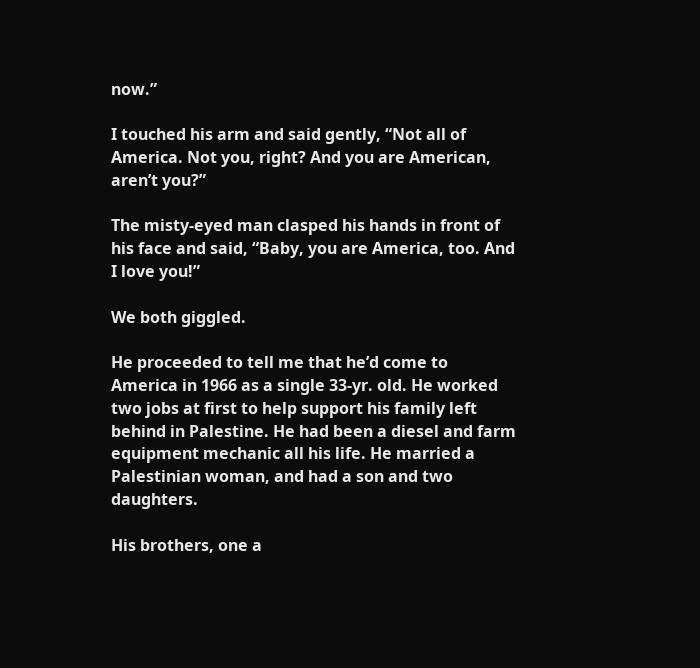now.”

I touched his arm and said gently, “Not all of America. Not you, right? And you are American, aren’t you?”

The misty-eyed man clasped his hands in front of his face and said, “Baby, you are America, too. And I love you!”

We both giggled.

He proceeded to tell me that he’d come to America in 1966 as a single 33-yr. old. He worked two jobs at first to help support his family left behind in Palestine. He had been a diesel and farm equipment mechanic all his life. He married a Palestinian woman, and had a son and two daughters.

His brothers, one a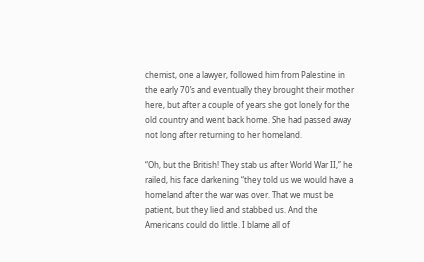chemist, one a lawyer, followed him from Palestine in the early 70’s and eventually they brought their mother here, but after a couple of years she got lonely for the old country and went back home. She had passed away not long after returning to her homeland.

“Oh, but the British! They stab us after World War II,” he railed, his face darkening “they told us we would have a homeland after the war was over. That we must be patient, but they lied and stabbed us. And the Americans could do little. I blame all of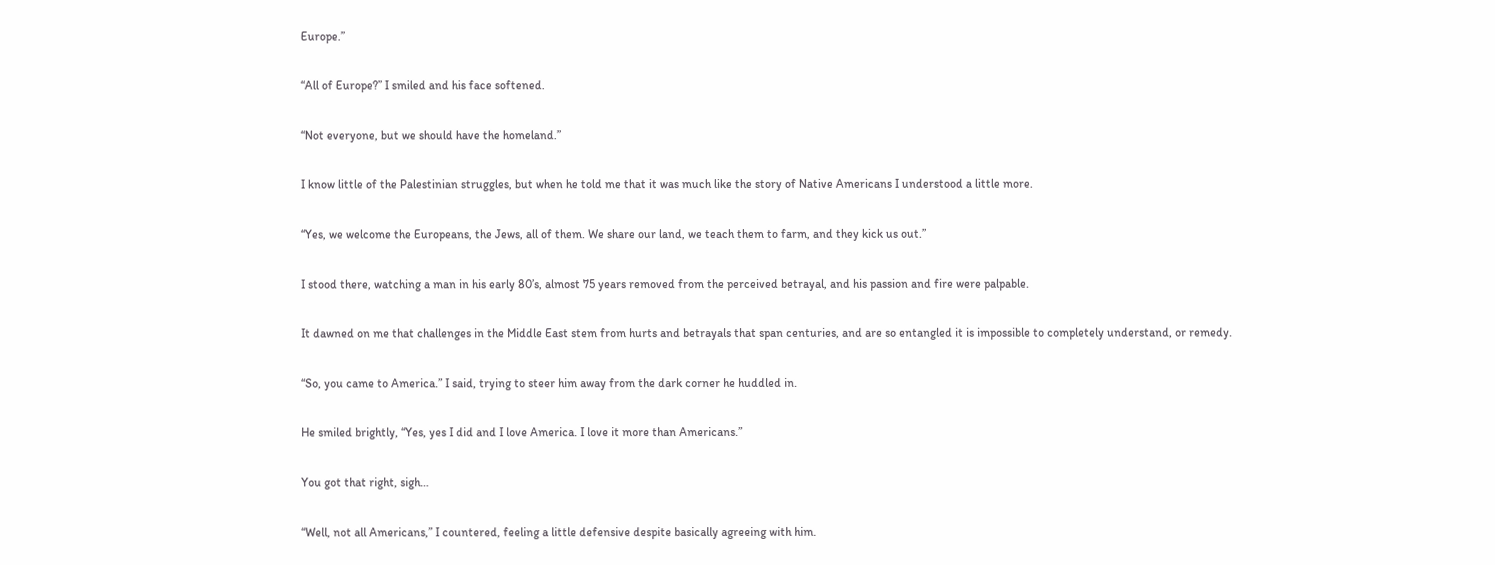Europe.”

“All of Europe?” I smiled and his face softened.

“Not everyone, but we should have the homeland.”

I know little of the Palestinian struggles, but when he told me that it was much like the story of Native Americans I understood a little more.

“Yes, we welcome the Europeans, the Jews, all of them. We share our land, we teach them to farm, and they kick us out.”

I stood there, watching a man in his early 80’s, almost 75 years removed from the perceived betrayal, and his passion and fire were palpable.

It dawned on me that challenges in the Middle East stem from hurts and betrayals that span centuries, and are so entangled it is impossible to completely understand, or remedy.

“So, you came to America.” I said, trying to steer him away from the dark corner he huddled in.

He smiled brightly, “Yes, yes I did and I love America. I love it more than Americans.”

You got that right, sigh…

“Well, not all Americans,” I countered, feeling a little defensive despite basically agreeing with him.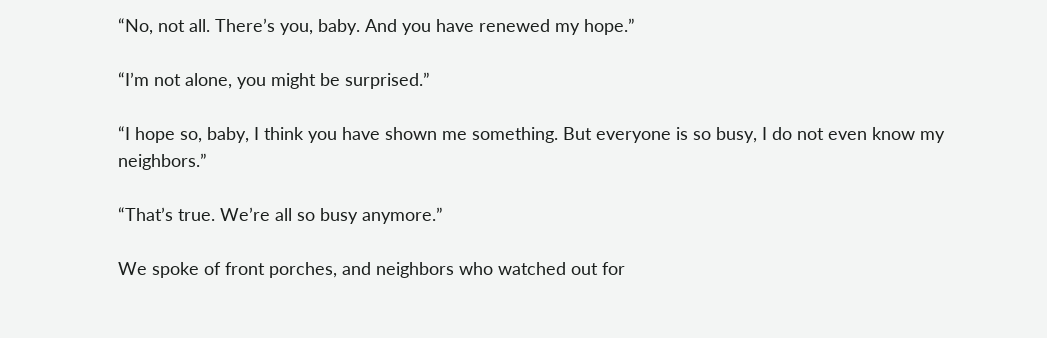“No, not all. There’s you, baby. And you have renewed my hope.”

“I’m not alone, you might be surprised.”

“I hope so, baby, I think you have shown me something. But everyone is so busy, I do not even know my neighbors.”

“That’s true. We’re all so busy anymore.”

We spoke of front porches, and neighbors who watched out for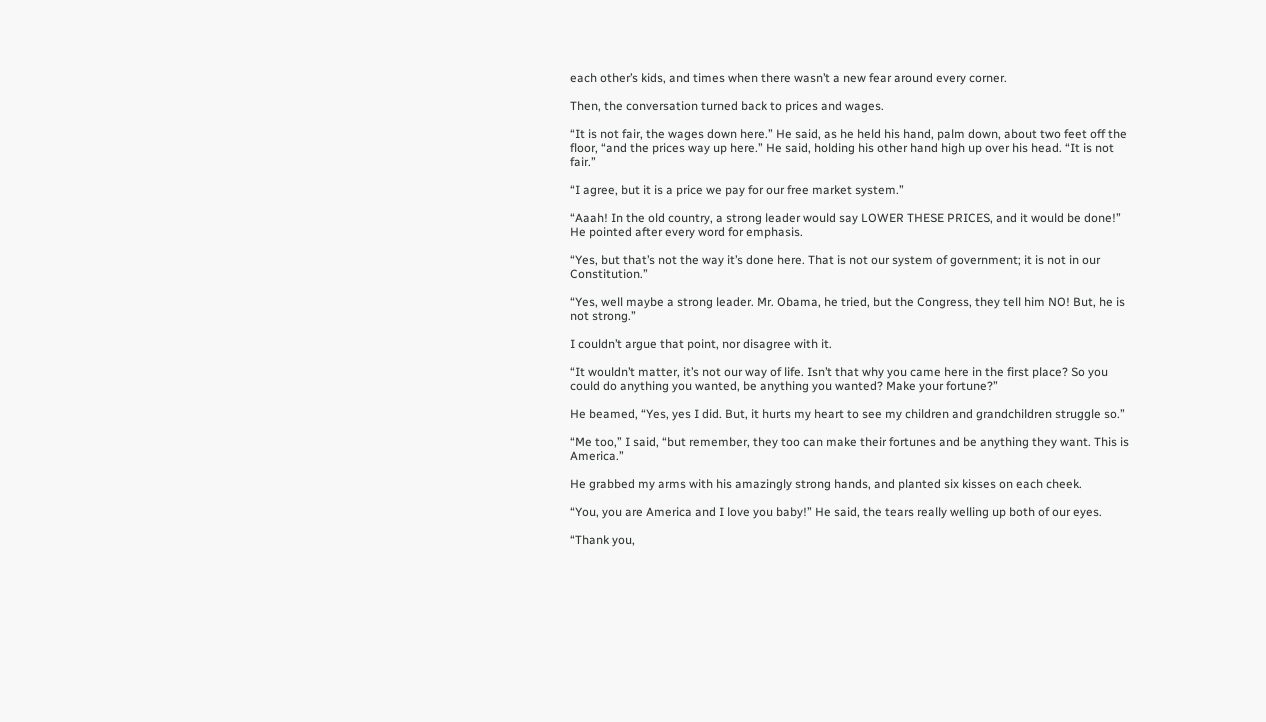each other’s kids, and times when there wasn’t a new fear around every corner.

Then, the conversation turned back to prices and wages.

“It is not fair, the wages down here.” He said, as he held his hand, palm down, about two feet off the floor, “and the prices way up here.” He said, holding his other hand high up over his head. “It is not fair.”

“I agree, but it is a price we pay for our free market system.”

“Aaah! In the old country, a strong leader would say LOWER THESE PRICES, and it would be done!” He pointed after every word for emphasis.

“Yes, but that’s not the way it’s done here. That is not our system of government; it is not in our Constitution.”

“Yes, well maybe a strong leader. Mr. Obama, he tried, but the Congress, they tell him NO! But, he is not strong.”

I couldn’t argue that point, nor disagree with it.

“It wouldn’t matter, it’s not our way of life. Isn’t that why you came here in the first place? So you could do anything you wanted, be anything you wanted? Make your fortune?”

He beamed, “Yes, yes I did. But, it hurts my heart to see my children and grandchildren struggle so.”

“Me too,” I said, “but remember, they too can make their fortunes and be anything they want. This is America.”

He grabbed my arms with his amazingly strong hands, and planted six kisses on each cheek.

“You, you are America and I love you baby!” He said, the tears really welling up both of our eyes.

“Thank you,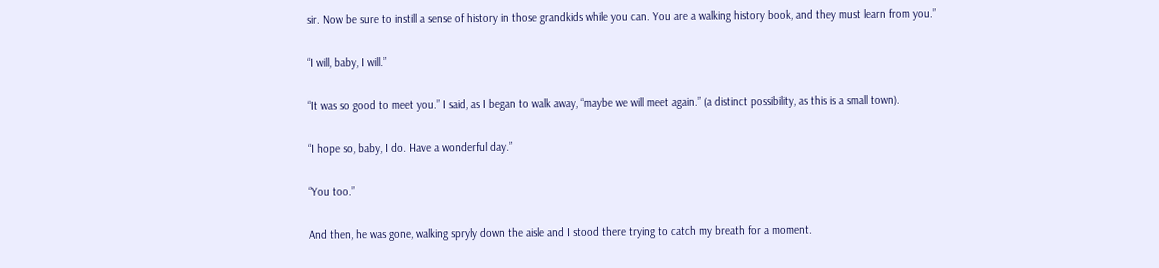sir. Now be sure to instill a sense of history in those grandkids while you can. You are a walking history book, and they must learn from you.”

“I will, baby, I will.”

“It was so good to meet you.” I said, as I began to walk away, “maybe we will meet again.” (a distinct possibility, as this is a small town).

“I hope so, baby, I do. Have a wonderful day.”

“You too.”

And then, he was gone, walking spryly down the aisle and I stood there trying to catch my breath for a moment.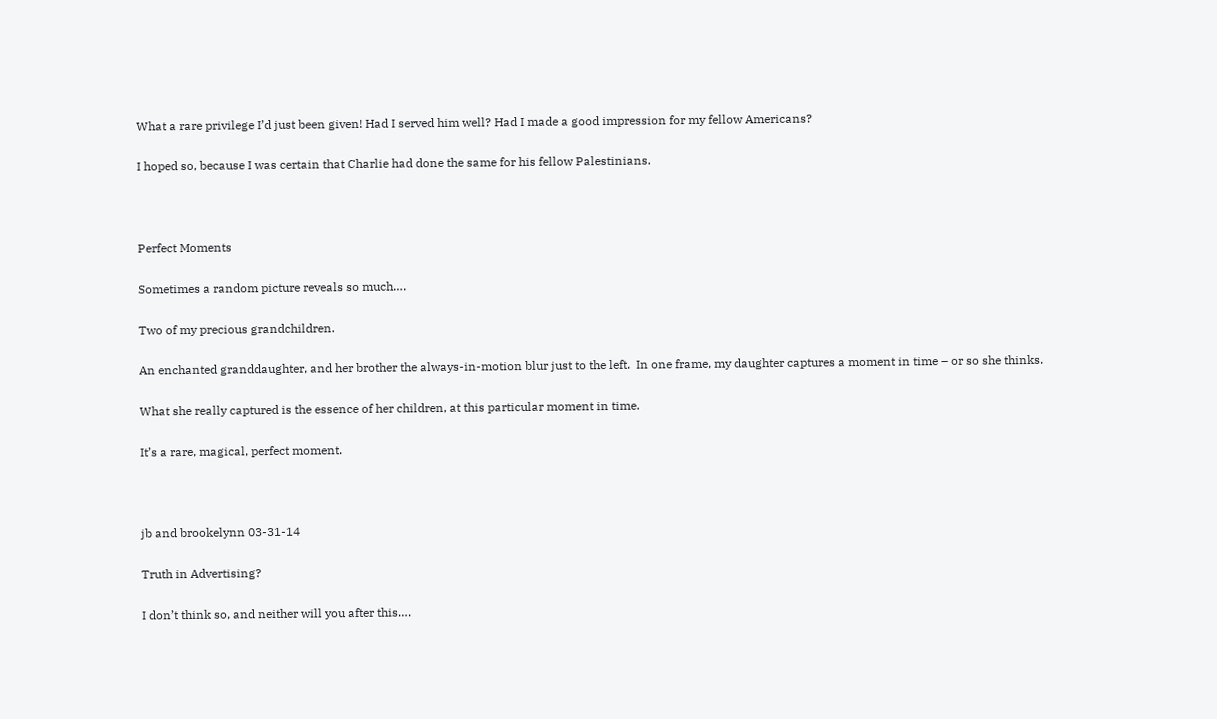What a rare privilege I’d just been given! Had I served him well? Had I made a good impression for my fellow Americans?

I hoped so, because I was certain that Charlie had done the same for his fellow Palestinians.



Perfect Moments

Sometimes a random picture reveals so much….

Two of my precious grandchildren.

An enchanted granddaughter, and her brother the always-in-motion blur just to the left.  In one frame, my daughter captures a moment in time – or so she thinks.

What she really captured is the essence of her children, at this particular moment in time.

It’s a rare, magical, perfect moment.



jb and brookelynn 03-31-14

Truth in Advertising?

I don’t think so, and neither will you after this….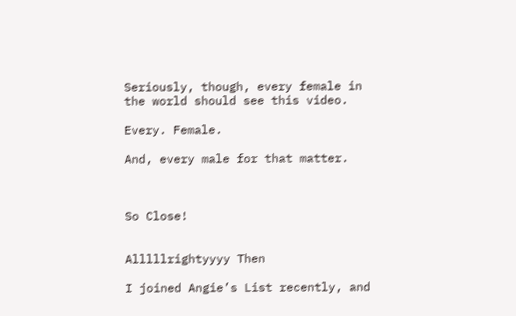Seriously, though, every female in the world should see this video.

Every. Female.

And, every male for that matter.



So Close!


Alllllrightyyyy Then

I joined Angie’s List recently, and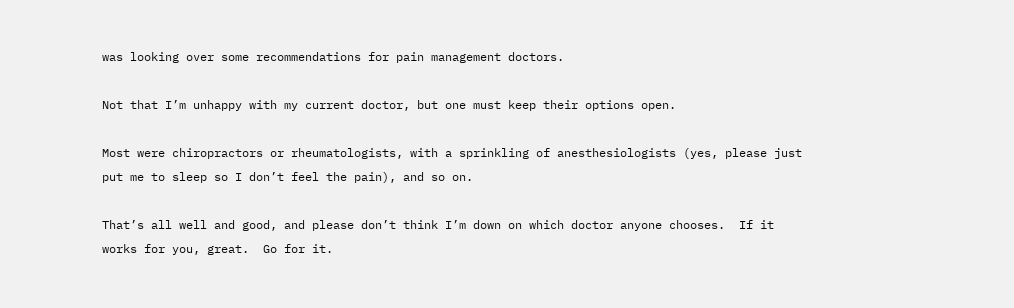was looking over some recommendations for pain management doctors.

Not that I’m unhappy with my current doctor, but one must keep their options open.

Most were chiropractors or rheumatologists, with a sprinkling of anesthesiologists (yes, please just put me to sleep so I don’t feel the pain), and so on.

That’s all well and good, and please don’t think I’m down on which doctor anyone chooses.  If it works for you, great.  Go for it.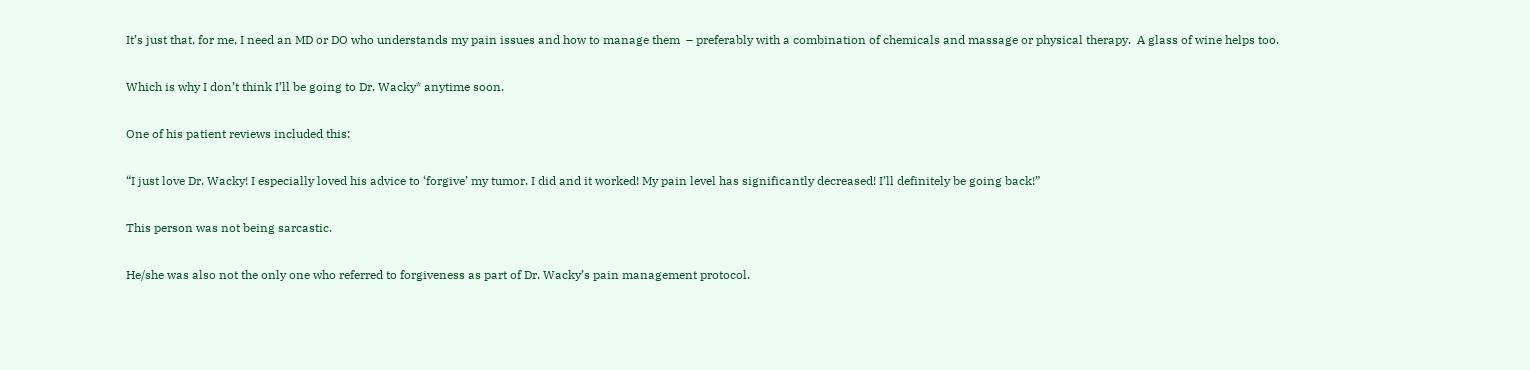It’s just that, for me, I need an MD or DO who understands my pain issues and how to manage them  – preferably with a combination of chemicals and massage or physical therapy.  A glass of wine helps too.

Which is why I don’t think I’ll be going to Dr. Wacky* anytime soon.

One of his patient reviews included this:

“I just love Dr. Wacky! I especially loved his advice to ‘forgive’ my tumor. I did and it worked! My pain level has significantly decreased! I’ll definitely be going back!”

This person was not being sarcastic.

He/she was also not the only one who referred to forgiveness as part of Dr. Wacky’s pain management protocol.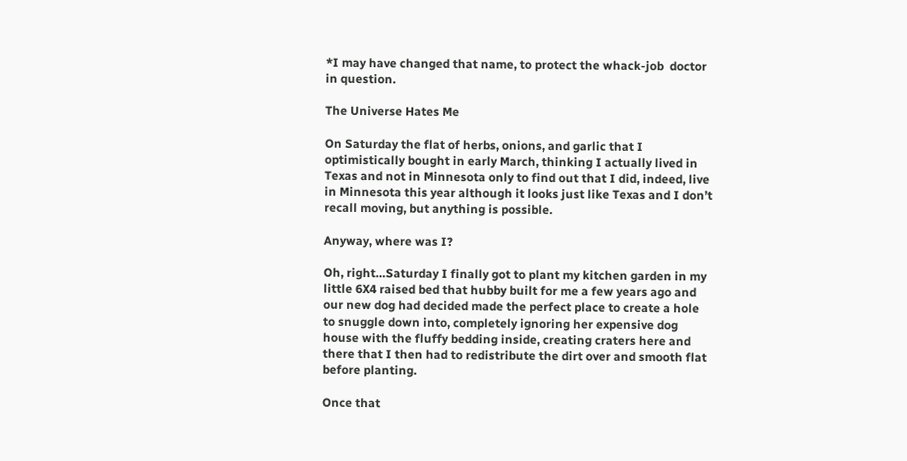*I may have changed that name, to protect the whack-job  doctor in question.

The Universe Hates Me

On Saturday the flat of herbs, onions, and garlic that I optimistically bought in early March, thinking I actually lived in Texas and not in Minnesota only to find out that I did, indeed, live in Minnesota this year although it looks just like Texas and I don’t recall moving, but anything is possible.

Anyway, where was I?

Oh, right…Saturday I finally got to plant my kitchen garden in my little 6X4 raised bed that hubby built for me a few years ago and our new dog had decided made the perfect place to create a hole to snuggle down into, completely ignoring her expensive dog house with the fluffy bedding inside, creating craters here and there that I then had to redistribute the dirt over and smooth flat before planting.

Once that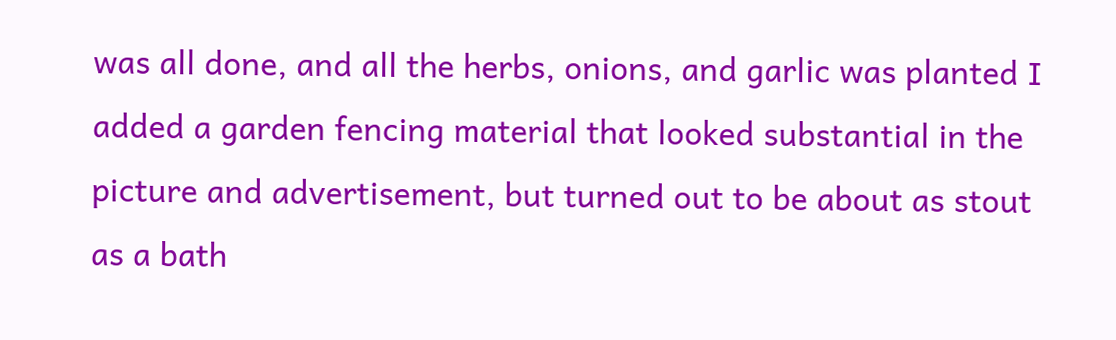was all done, and all the herbs, onions, and garlic was planted I added a garden fencing material that looked substantial in the picture and advertisement, but turned out to be about as stout as a bath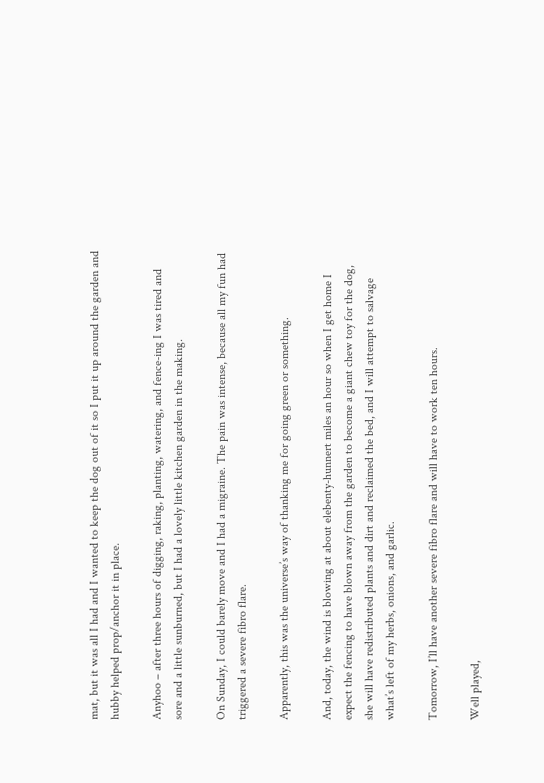mat, but it was all I had and I wanted to keep the dog out of it so I put it up around the garden and hubby helped prop/anchor it in place.

Anyhoo – after three hours of digging, raking, planting, watering, and fence-ing I was tired and sore and a little sunburned, but I had a lovely little kitchen garden in the making.

On Sunday, I could barely move and I had a migraine. The pain was intense, because all my fun had triggered a severe fibro flare.

Apparently, this was the universe’s way of thanking me for going green or something.

And, today, the wind is blowing at about elebenty-hunnert miles an hour so when I get home I expect the fencing to have blown away from the garden to become a giant chew toy for the dog, she will have redistributed plants and dirt and reclaimed the bed, and I will attempt to salvage what’s left of my herbs, onions, and garlic.

Tomorrow, I’ll have another severe fibro flare and will have to work ten hours.

Well played,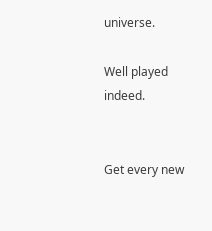universe.

Well played indeed.


Get every new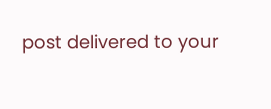post delivered to your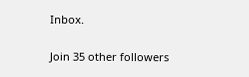Inbox.

Join 35 other followers